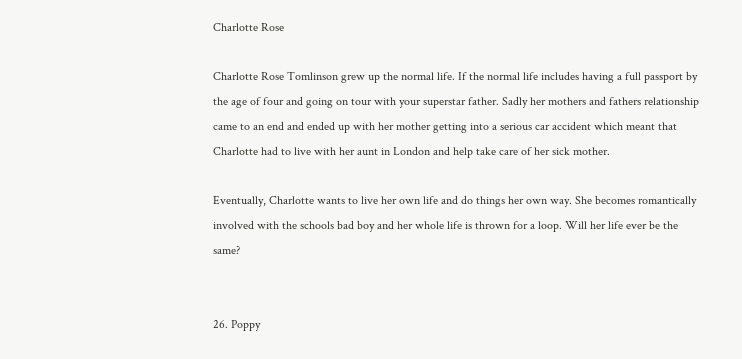Charlotte Rose

Charlotte Rose Tomlinson grew up the normal life. If the normal life includes having a full passport by the age of four and going on tour with your superstar father. Sadly her mothers and fathers relationship came to an end and ended up with her mother getting into a serious car accident which meant that Charlotte had to live with her aunt in London and help take care of her sick mother.

Eventually, Charlotte wants to live her own life and do things her own way. She becomes romantically involved with the schools bad boy and her whole life is thrown for a loop. Will her life ever be the same?


26. Poppy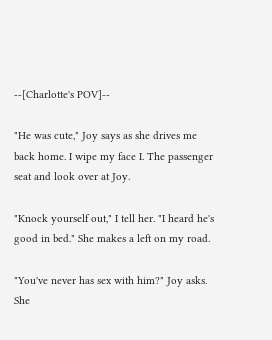--[Charlotte's POV]--

"He was cute," Joy says as she drives me back home. I wipe my face I. The passenger seat and look over at Joy.

"Knock yourself out," I tell her. "I heard he's good in bed." She makes a left on my road.

"You've never has sex with him?" Joy asks. She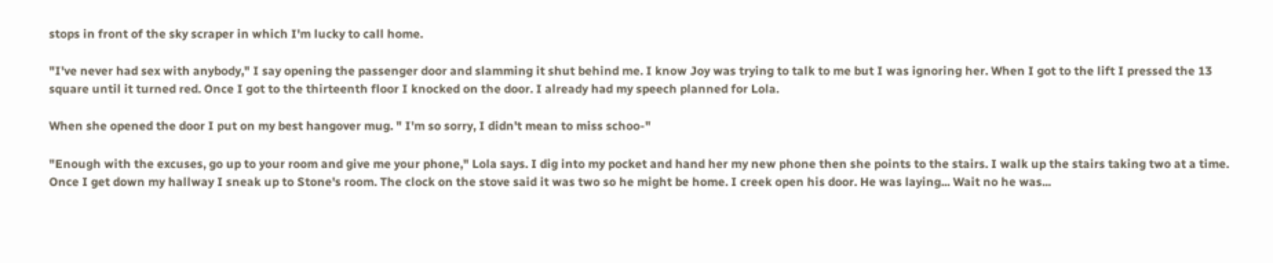stops in front of the sky scraper in which I'm lucky to call home.

"I've never had sex with anybody," I say opening the passenger door and slamming it shut behind me. I know Joy was trying to talk to me but I was ignoring her. When I got to the lift I pressed the 13 square until it turned red. Once I got to the thirteenth floor I knocked on the door. I already had my speech planned for Lola.

When she opened the door I put on my best hangover mug. " I'm so sorry, I didn't mean to miss schoo-"

"Enough with the excuses, go up to your room and give me your phone," Lola says. I dig into my pocket and hand her my new phone then she points to the stairs. I walk up the stairs taking two at a time. Once I get down my hallway I sneak up to Stone's room. The clock on the stove said it was two so he might be home. I creek open his door. He was laying... Wait no he was...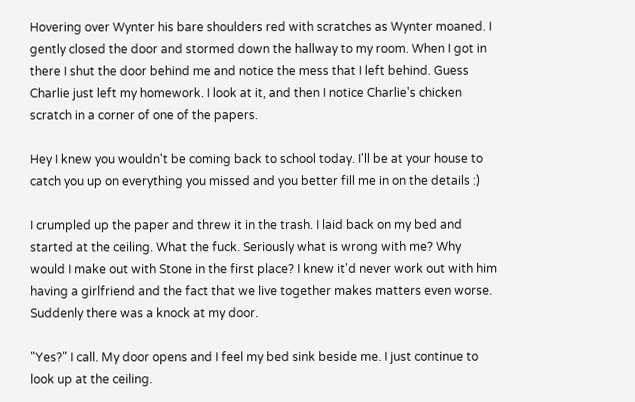Hovering over Wynter his bare shoulders red with scratches as Wynter moaned. I gently closed the door and stormed down the hallway to my room. When I got in there I shut the door behind me and notice the mess that I left behind. Guess Charlie just left my homework. I look at it, and then I notice Charlie's chicken scratch in a corner of one of the papers.

Hey I knew you wouldn't be coming back to school today. I'll be at your house to catch you up on everything you missed and you better fill me in on the details :)

I crumpled up the paper and threw it in the trash. I laid back on my bed and started at the ceiling. What the fuck. Seriously what is wrong with me? Why would I make out with Stone in the first place? I knew it'd never work out with him having a girlfriend and the fact that we live together makes matters even worse. Suddenly there was a knock at my door.

"Yes?" I call. My door opens and I feel my bed sink beside me. I just continue to look up at the ceiling.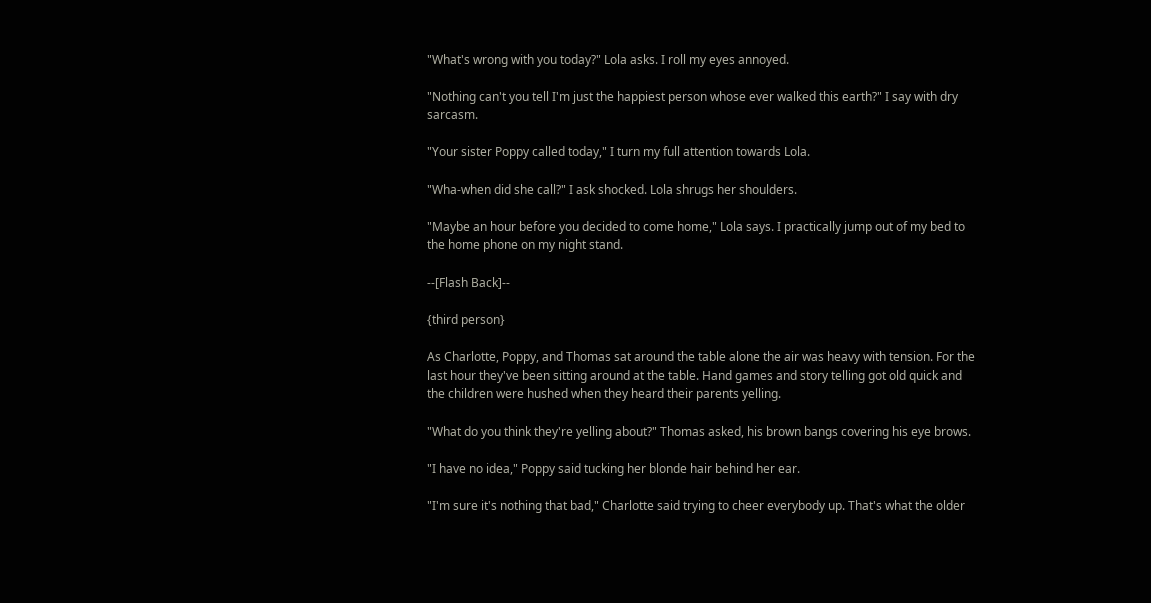"What's wrong with you today?" Lola asks. I roll my eyes annoyed.

"Nothing can't you tell I'm just the happiest person whose ever walked this earth?" I say with dry sarcasm.

"Your sister Poppy called today," I turn my full attention towards Lola.

"Wha-when did she call?" I ask shocked. Lola shrugs her shoulders.

"Maybe an hour before you decided to come home," Lola says. I practically jump out of my bed to the home phone on my night stand.

--[Flash Back]--

{third person}

As Charlotte, Poppy, and Thomas sat around the table alone the air was heavy with tension. For the last hour they've been sitting around at the table. Hand games and story telling got old quick and the children were hushed when they heard their parents yelling.

"What do you think they're yelling about?" Thomas asked, his brown bangs covering his eye brows.

"I have no idea," Poppy said tucking her blonde hair behind her ear.

"I'm sure it's nothing that bad," Charlotte said trying to cheer everybody up. That's what the older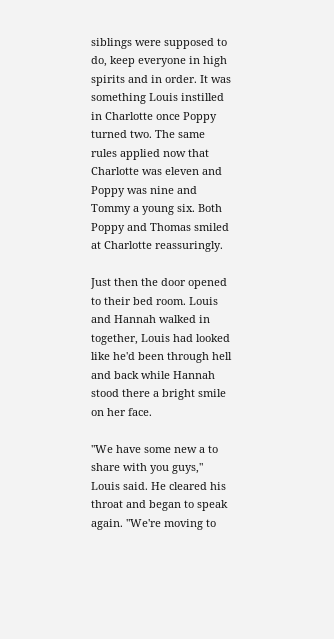siblings were supposed to do, keep everyone in high spirits and in order. It was something Louis instilled in Charlotte once Poppy turned two. The same rules applied now that Charlotte was eleven and Poppy was nine and Tommy a young six. Both Poppy and Thomas smiled at Charlotte reassuringly.

Just then the door opened to their bed room. Louis and Hannah walked in together, Louis had looked like he'd been through hell and back while Hannah stood there a bright smile on her face.

"We have some new a to share with you guys," Louis said. He cleared his throat and began to speak again. "We're moving to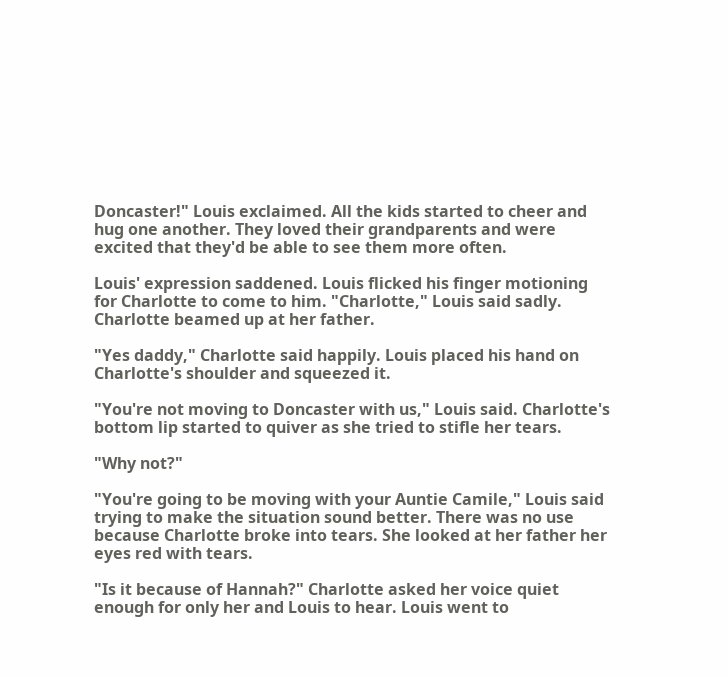Doncaster!" Louis exclaimed. All the kids started to cheer and hug one another. They loved their grandparents and were excited that they'd be able to see them more often.

Louis' expression saddened. Louis flicked his finger motioning for Charlotte to come to him. "Charlotte," Louis said sadly. Charlotte beamed up at her father.

"Yes daddy," Charlotte said happily. Louis placed his hand on Charlotte's shoulder and squeezed it.

"You're not moving to Doncaster with us," Louis said. Charlotte's bottom lip started to quiver as she tried to stifle her tears.

"Why not?"

"You're going to be moving with your Auntie Camile," Louis said trying to make the situation sound better. There was no use because Charlotte broke into tears. She looked at her father her eyes red with tears.

"Is it because of Hannah?" Charlotte asked her voice quiet enough for only her and Louis to hear. Louis went to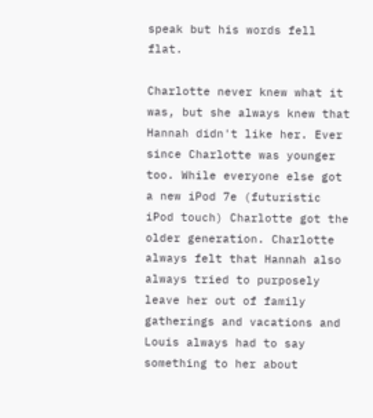speak but his words fell flat.

Charlotte never knew what it was, but she always knew that Hannah didn't like her. Ever since Charlotte was younger too. While everyone else got a new iPod 7e (futuristic iPod touch) Charlotte got the older generation. Charlotte always felt that Hannah also always tried to purposely leave her out of family gatherings and vacations and Louis always had to say something to her about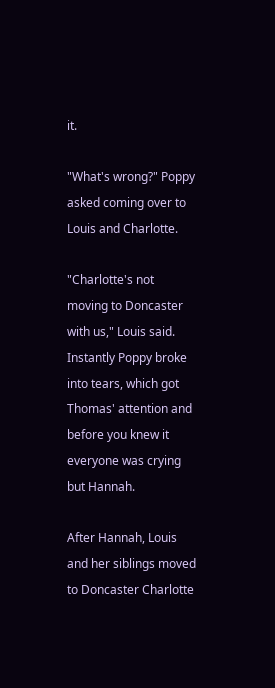it.

"What's wrong?" Poppy asked coming over to Louis and Charlotte.

"Charlotte's not moving to Doncaster with us," Louis said. Instantly Poppy broke into tears, which got Thomas' attention and before you knew it everyone was crying but Hannah.

After Hannah, Louis and her siblings moved to Doncaster Charlotte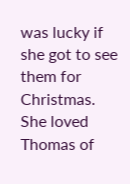was lucky if she got to see them for Christmas. She loved Thomas of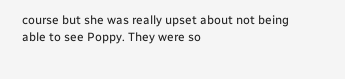course but she was really upset about not being able to see Poppy. They were so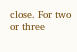close. For two or three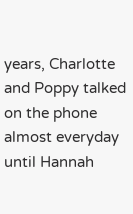years, Charlotte and Poppy talked on the phone almost everyday until Hannah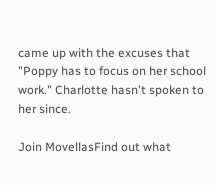came up with the excuses that "Poppy has to focus on her school work." Charlotte hasn't spoken to her since.

Join MovellasFind out what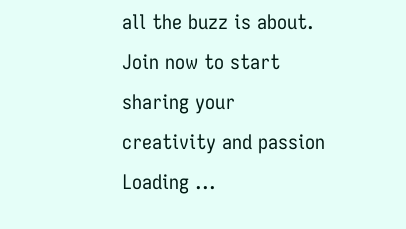all the buzz is about. Join now to start sharing your creativity and passion
Loading ...